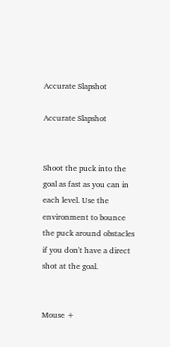Accurate Slapshot

Accurate Slapshot


Shoot the puck into the goal as fast as you can in each level. Use the environment to bounce the puck around obstacles if you don't have a direct shot at the goal.


Mouse +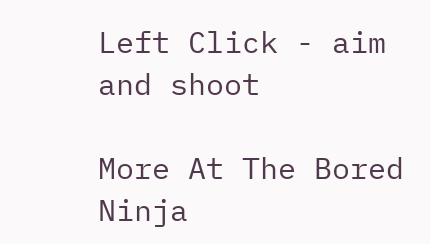Left Click - aim and shoot

More At The Bored Ninja